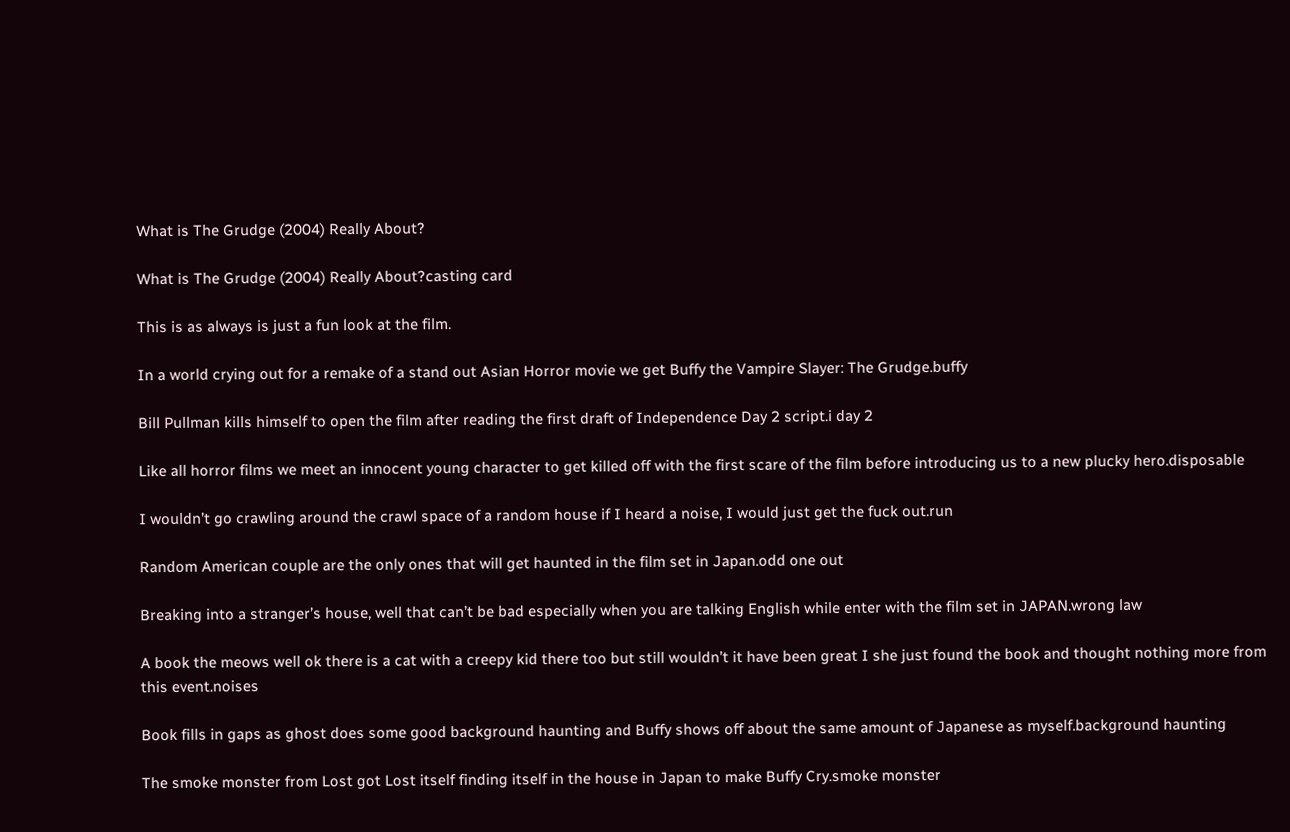What is The Grudge (2004) Really About?

What is The Grudge (2004) Really About?casting card

This is as always is just a fun look at the film.

In a world crying out for a remake of a stand out Asian Horror movie we get Buffy the Vampire Slayer: The Grudge.buffy

Bill Pullman kills himself to open the film after reading the first draft of Independence Day 2 script.i day 2

Like all horror films we meet an innocent young character to get killed off with the first scare of the film before introducing us to a new plucky hero.disposable

I wouldn’t go crawling around the crawl space of a random house if I heard a noise, I would just get the fuck out.run

Random American couple are the only ones that will get haunted in the film set in Japan.odd one out

Breaking into a stranger’s house, well that can’t be bad especially when you are talking English while enter with the film set in JAPAN.wrong law

A book the meows well ok there is a cat with a creepy kid there too but still wouldn’t it have been great I she just found the book and thought nothing more from this event.noises

Book fills in gaps as ghost does some good background haunting and Buffy shows off about the same amount of Japanese as myself.background haunting

The smoke monster from Lost got Lost itself finding itself in the house in Japan to make Buffy Cry.smoke monster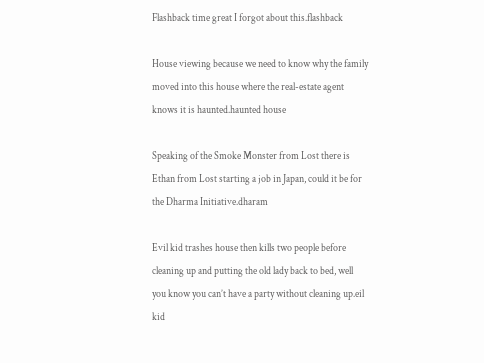Flashback time great I forgot about this.flashback

House viewing because we need to know why the family moved into this house where the real-estate agent knows it is haunted.haunted house

Speaking of the Smoke Monster from Lost there is Ethan from Lost starting a job in Japan, could it be for the Dharma Initiative.dharam

Evil kid trashes house then kills two people before cleaning up and putting the old lady back to bed, well you know you can’t have a party without cleaning up.eil kid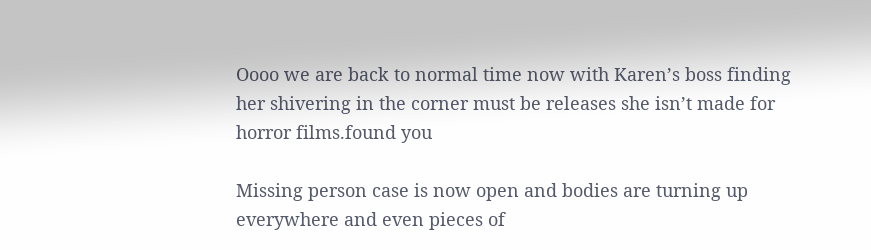Oooo we are back to normal time now with Karen’s boss finding her shivering in the corner must be releases she isn’t made for horror films.found you

Missing person case is now open and bodies are turning up everywhere and even pieces of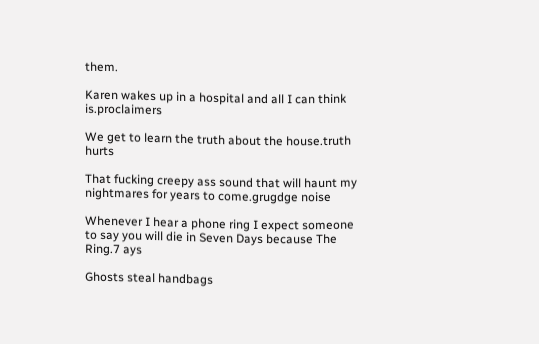them.

Karen wakes up in a hospital and all I can think is.proclaimers

We get to learn the truth about the house.truth hurts

That fucking creepy ass sound that will haunt my nightmares for years to come.grugdge noise

Whenever I hear a phone ring I expect someone to say you will die in Seven Days because The Ring.7 ays

Ghosts steal handbags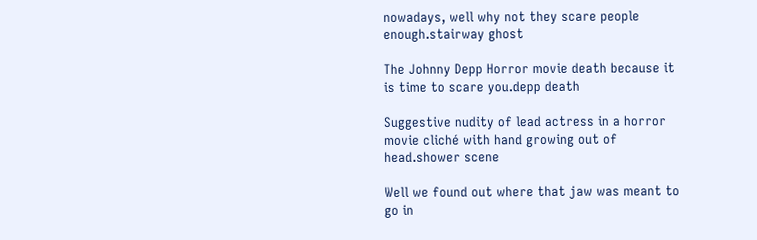nowadays, well why not they scare people enough.stairway ghost

The Johnny Depp Horror movie death because it is time to scare you.depp death

Suggestive nudity of lead actress in a horror movie cliché with hand growing out of head.shower scene

Well we found out where that jaw was meant to go in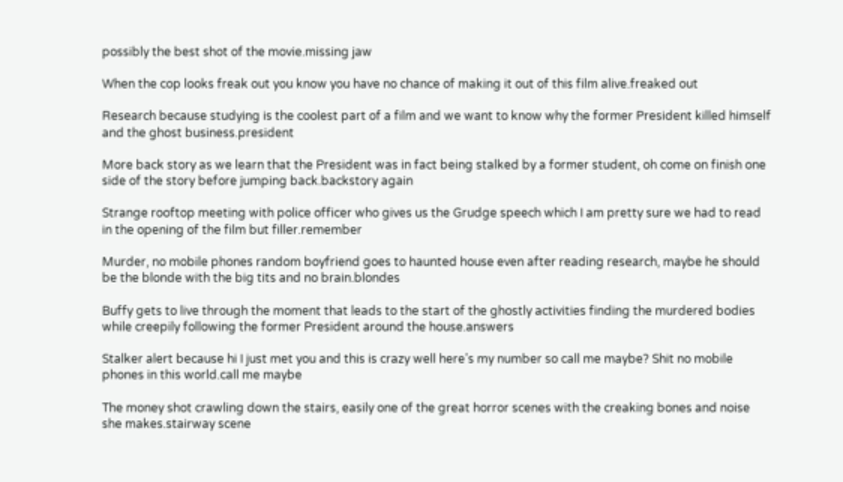possibly the best shot of the movie.missing jaw

When the cop looks freak out you know you have no chance of making it out of this film alive.freaked out

Research because studying is the coolest part of a film and we want to know why the former President killed himself and the ghost business.president

More back story as we learn that the President was in fact being stalked by a former student, oh come on finish one side of the story before jumping back.backstory again

Strange rooftop meeting with police officer who gives us the Grudge speech which I am pretty sure we had to read in the opening of the film but filler.remember

Murder, no mobile phones random boyfriend goes to haunted house even after reading research, maybe he should be the blonde with the big tits and no brain.blondes

Buffy gets to live through the moment that leads to the start of the ghostly activities finding the murdered bodies while creepily following the former President around the house.answers

Stalker alert because hi I just met you and this is crazy well here’s my number so call me maybe? Shit no mobile phones in this world.call me maybe

The money shot crawling down the stairs, easily one of the great horror scenes with the creaking bones and noise she makes.stairway scene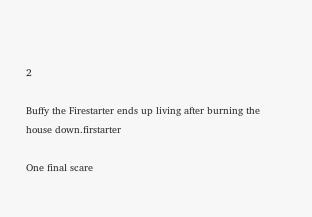2

Buffy the Firestarter ends up living after burning the house down.firstarter

One final scare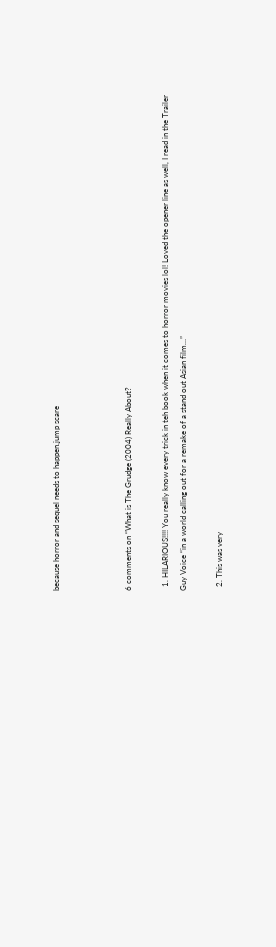because horror and sequel needs to happen.jump scare



6 comments on “What is The Grudge (2004) Really About?

  1. HILARIOUS!!!! You really know every trick in teh book when it comes to horror movies lol! Loved the opener line as well, I read in the Trailer Guy Voice “in a world calling out for a remake of a stand out Asian film…”

  2. This was very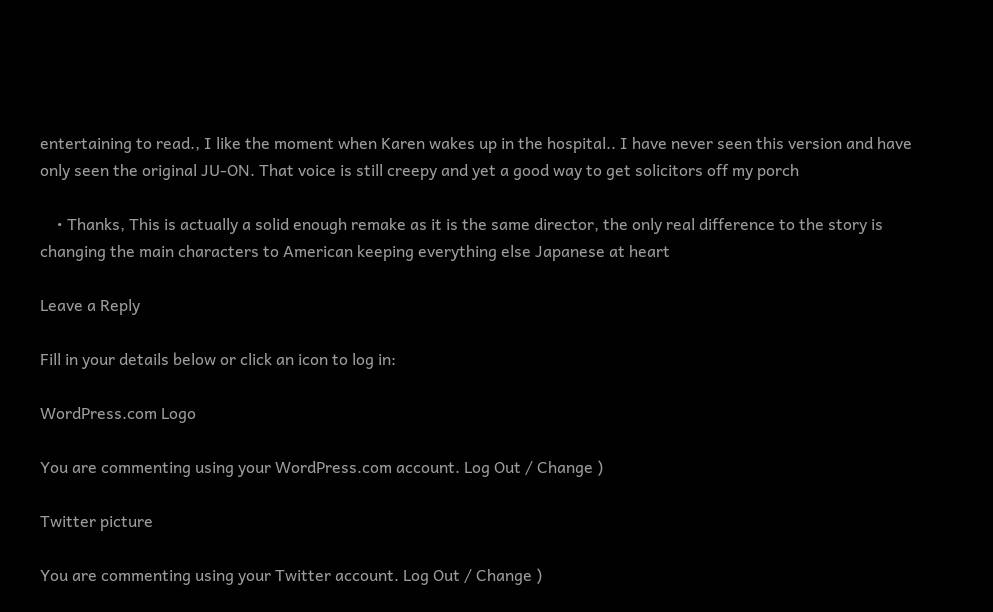entertaining to read., I like the moment when Karen wakes up in the hospital.. I have never seen this version and have only seen the original JU-ON. That voice is still creepy and yet a good way to get solicitors off my porch

    • Thanks, This is actually a solid enough remake as it is the same director, the only real difference to the story is changing the main characters to American keeping everything else Japanese at heart

Leave a Reply

Fill in your details below or click an icon to log in:

WordPress.com Logo

You are commenting using your WordPress.com account. Log Out / Change )

Twitter picture

You are commenting using your Twitter account. Log Out / Change )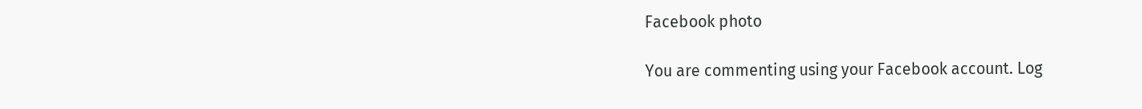Facebook photo

You are commenting using your Facebook account. Log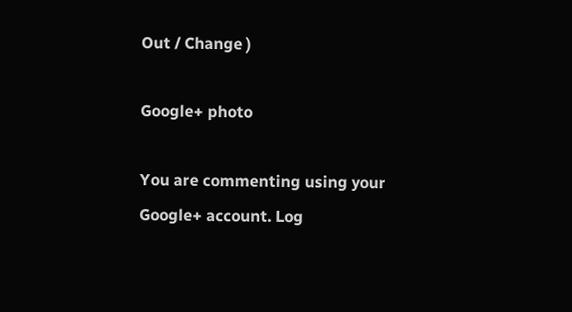Out / Change )

Google+ photo

You are commenting using your Google+ account. Log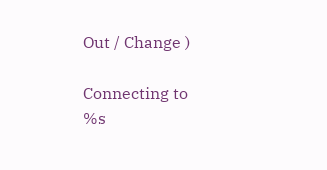Out / Change )

Connecting to %s